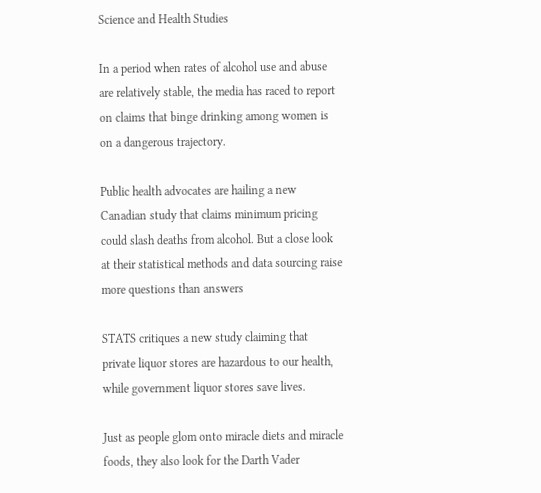Science and Health Studies

In a period when rates of alcohol use and abuse are relatively stable, the media has raced to report on claims that binge drinking among women is on a dangerous trajectory.

Public health advocates are hailing a new Canadian study that claims minimum pricing could slash deaths from alcohol. But a close look at their statistical methods and data sourcing raise more questions than answers

STATS critiques a new study claiming that private liquor stores are hazardous to our health, while government liquor stores save lives.

Just as people glom onto miracle diets and miracle foods, they also look for the Darth Vader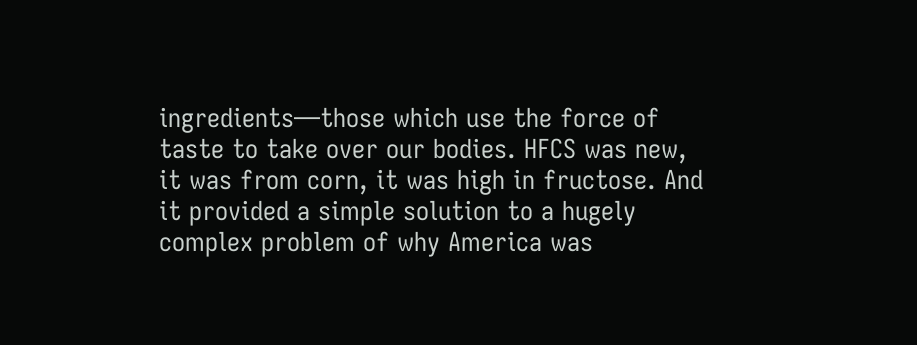ingredients—those which use the force of taste to take over our bodies. HFCS was new, it was from corn, it was high in fructose. And it provided a simple solution to a hugely complex problem of why America was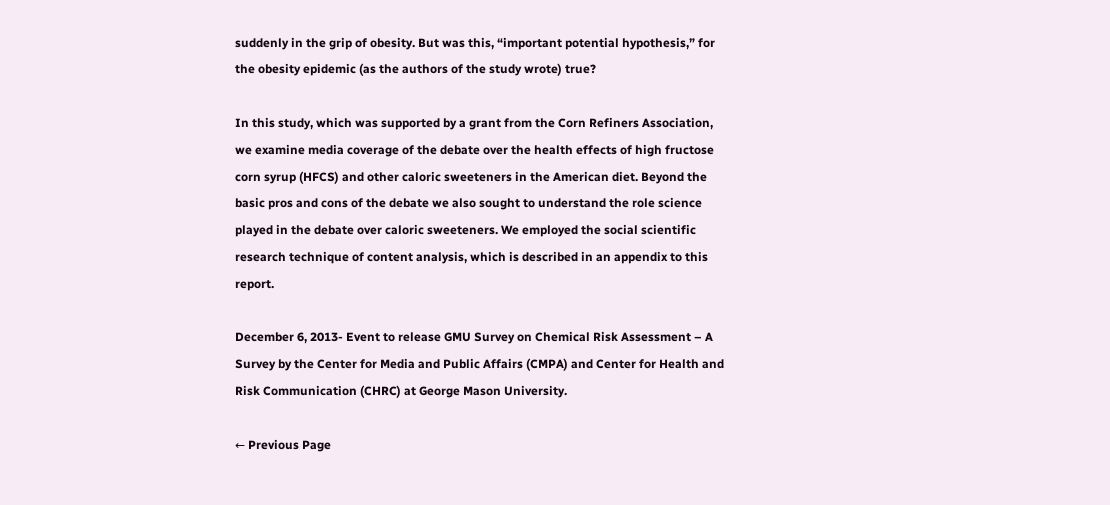suddenly in the grip of obesity. But was this, “important potential hypothesis,” for the obesity epidemic (as the authors of the study wrote) true?

In this study, which was supported by a grant from the Corn Refiners Association, we examine media coverage of the debate over the health effects of high fructose corn syrup (HFCS) and other caloric sweeteners in the American diet. Beyond the basic pros and cons of the debate we also sought to understand the role science played in the debate over caloric sweeteners. We employed the social scientific research technique of content analysis, which is described in an appendix to this report.

December 6, 2013- Event to release GMU Survey on Chemical Risk Assessment – A Survey by the Center for Media and Public Affairs (CMPA) and Center for Health and Risk Communication (CHRC) at George Mason University.

← Previous Page